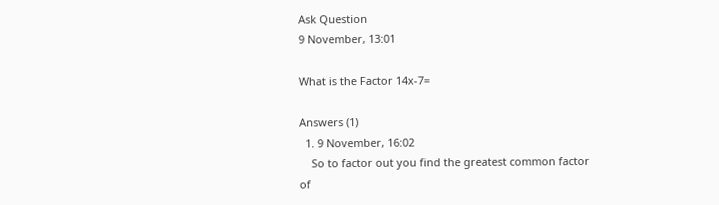Ask Question
9 November, 13:01

What is the Factor 14x-7=

Answers (1)
  1. 9 November, 16:02
    So to factor out you find the greatest common factor of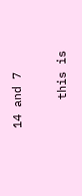14 and 7

    this is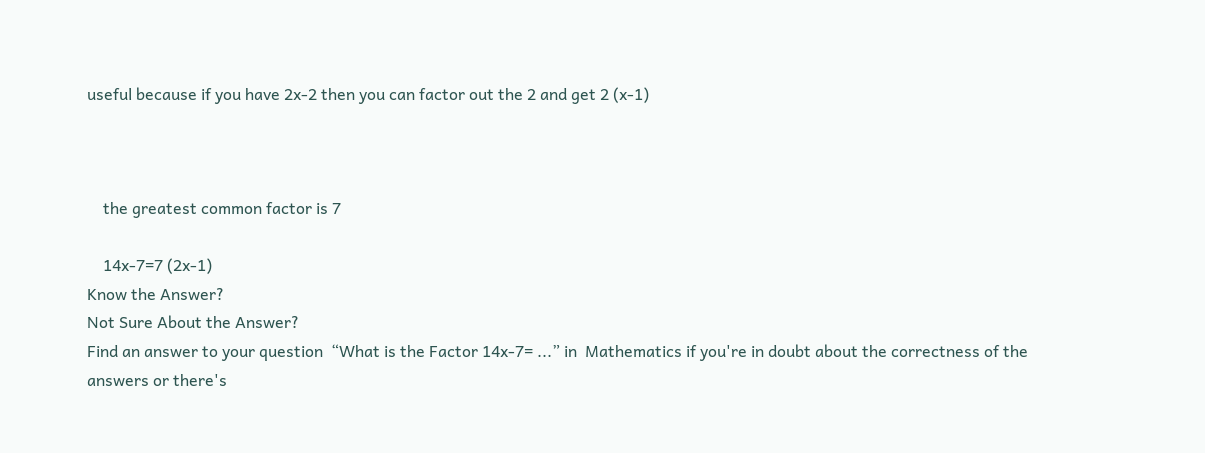useful because if you have 2x-2 then you can factor out the 2 and get 2 (x-1)



    the greatest common factor is 7

    14x-7=7 (2x-1)
Know the Answer?
Not Sure About the Answer?
Find an answer to your question  “What is the Factor 14x-7= ...” in  Mathematics if you're in doubt about the correctness of the answers or there's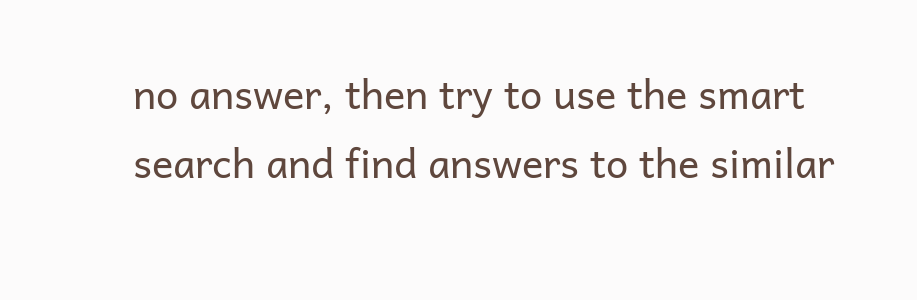no answer, then try to use the smart search and find answers to the similar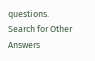questions.
Search for Other Answers